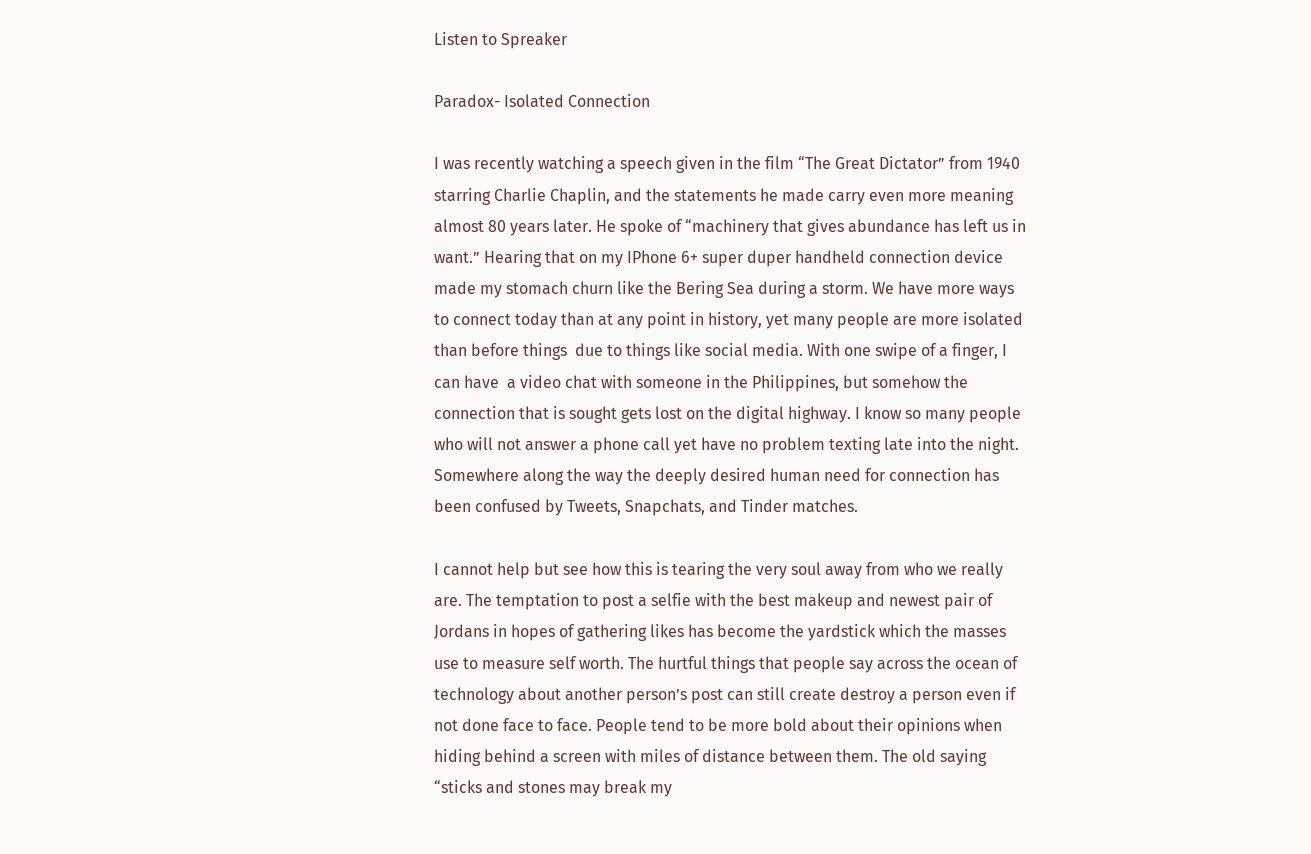Listen to Spreaker

Paradox- Isolated Connection

I was recently watching a speech given in the film “The Great Dictator” from 1940 starring Charlie Chaplin, and the statements he made carry even more meaning almost 80 years later. He spoke of “machinery that gives abundance has left us in want.” Hearing that on my IPhone 6+ super duper handheld connection device made my stomach churn like the Bering Sea during a storm. We have more ways to connect today than at any point in history, yet many people are more isolated than before things  due to things like social media. With one swipe of a finger, I can have  a video chat with someone in the Philippines, but somehow the connection that is sought gets lost on the digital highway. I know so many people who will not answer a phone call yet have no problem texting late into the night. Somewhere along the way the deeply desired human need for connection has been confused by Tweets, Snapchats, and Tinder matches.

I cannot help but see how this is tearing the very soul away from who we really are. The temptation to post a selfie with the best makeup and newest pair of  Jordans in hopes of gathering likes has become the yardstick which the masses use to measure self worth. The hurtful things that people say across the ocean of technology about another person’s post can still create destroy a person even if not done face to face. People tend to be more bold about their opinions when hiding behind a screen with miles of distance between them. The old saying “sticks and stones may break my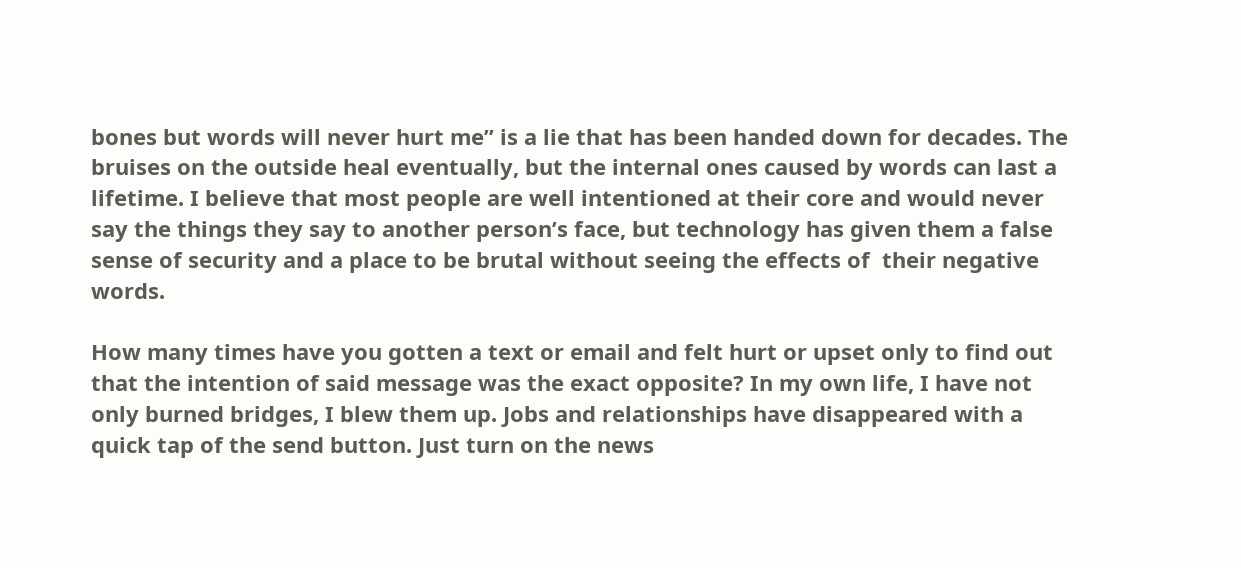bones but words will never hurt me” is a lie that has been handed down for decades. The bruises on the outside heal eventually, but the internal ones caused by words can last a lifetime. I believe that most people are well intentioned at their core and would never say the things they say to another person’s face, but technology has given them a false sense of security and a place to be brutal without seeing the effects of  their negative words.

How many times have you gotten a text or email and felt hurt or upset only to find out that the intention of said message was the exact opposite? In my own life, I have not only burned bridges, I blew them up. Jobs and relationships have disappeared with a quick tap of the send button. Just turn on the news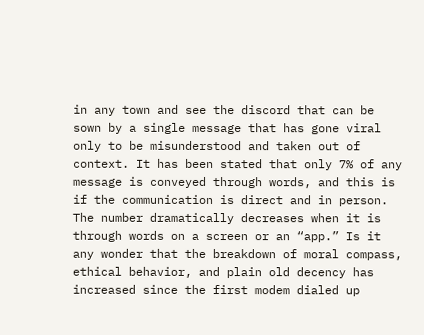in any town and see the discord that can be sown by a single message that has gone viral only to be misunderstood and taken out of context. It has been stated that only 7% of any message is conveyed through words, and this is if the communication is direct and in person. The number dramatically decreases when it is through words on a screen or an “app.” Is it any wonder that the breakdown of moral compass, ethical behavior, and plain old decency has increased since the first modem dialed up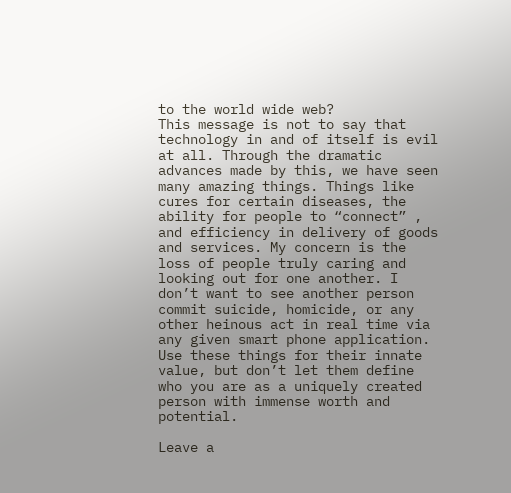to the world wide web?
This message is not to say that technology in and of itself is evil at all. Through the dramatic advances made by this, we have seen many amazing things. Things like cures for certain diseases, the ability for people to “connect” , and efficiency in delivery of goods and services. My concern is the loss of people truly caring and looking out for one another. I don’t want to see another person commit suicide, homicide, or any other heinous act in real time via any given smart phone application. Use these things for their innate value, but don’t let them define who you are as a uniquely created person with immense worth and potential.

Leave a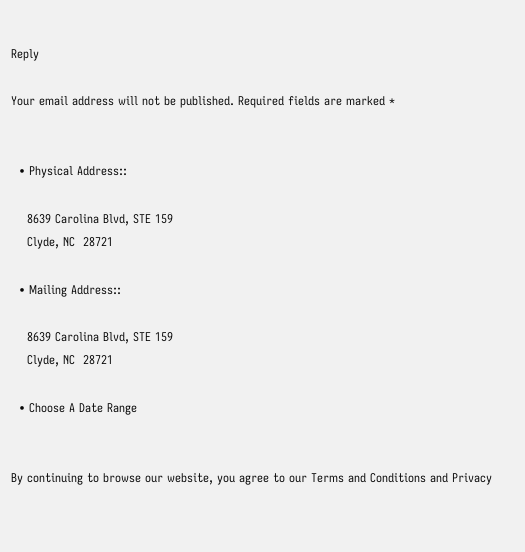Reply

Your email address will not be published. Required fields are marked *


  • Physical Address::

    8639 Carolina Blvd, STE 159
    Clyde, NC  28721

  • Mailing Address::

    8639 Carolina Blvd, STE 159
    Clyde, NC  28721

  • Choose A Date Range


By continuing to browse our website, you agree to our Terms and Conditions and Privacy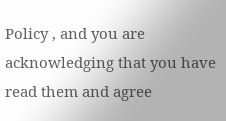Policy , and you are acknowledging that you have read them and agree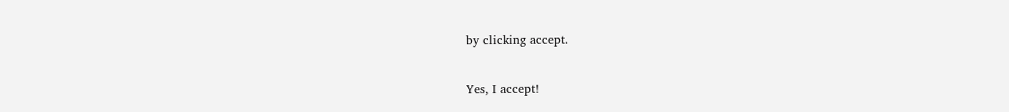by clicking accept.

Yes, I accept!